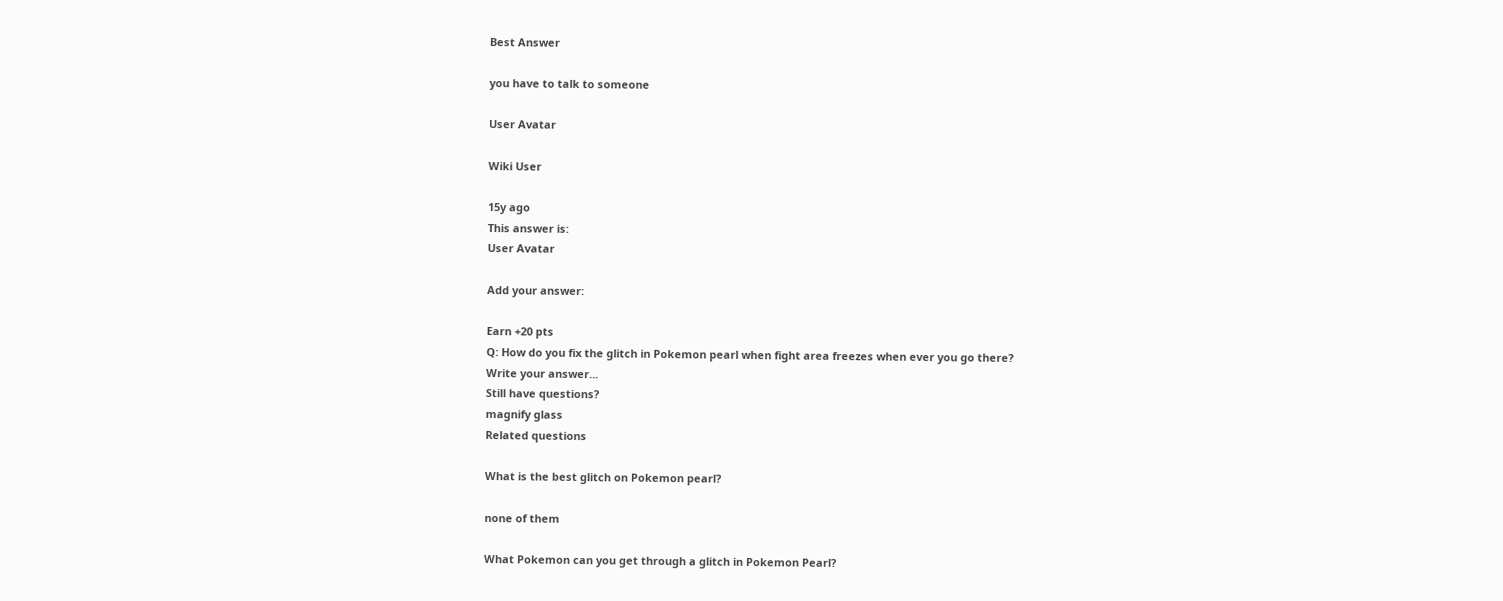Best Answer

you have to talk to someone

User Avatar

Wiki User

15y ago
This answer is:
User Avatar

Add your answer:

Earn +20 pts
Q: How do you fix the glitch in Pokemon pearl when fight area freezes when ever you go there?
Write your answer...
Still have questions?
magnify glass
Related questions

What is the best glitch on Pokemon pearl?

none of them

What Pokemon can you get through a glitch in Pokemon Pearl?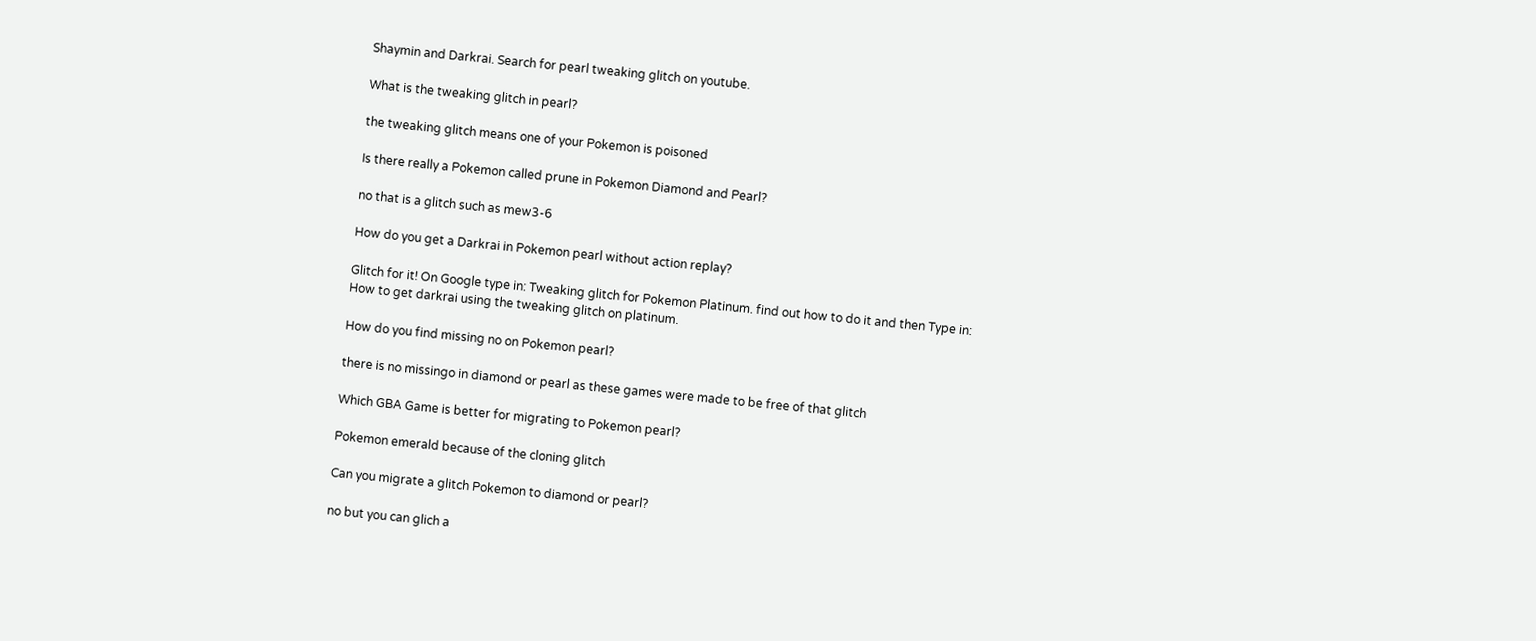Shaymin and Darkrai. Search for pearl tweaking glitch on youtube.

What is the tweaking glitch in pearl?

the tweaking glitch means one of your Pokemon is poisoned

Is there really a Pokemon called prune in Pokemon Diamond and Pearl?

no that is a glitch such as mew3-6

How do you get a Darkrai in Pokemon pearl without action replay?

Glitch for it! On Google type in: Tweaking glitch for Pokemon Platinum. find out how to do it and then Type in: How to get darkrai using the tweaking glitch on platinum.

How do you find missing no on Pokemon pearl?

there is no missingo in diamond or pearl as these games were made to be free of that glitch

Which GBA Game is better for migrating to Pokemon pearl?

Pokemon emerald because of the cloning glitch

Can you migrate a glitch Pokemon to diamond or pearl?

no but you can glich a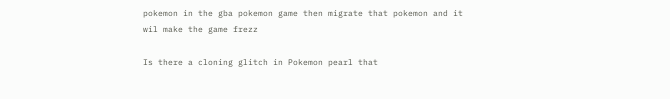pokemon in the gba pokemon game then migrate that pokemon and it wil make the game frezz

Is there a cloning glitch in Pokemon pearl that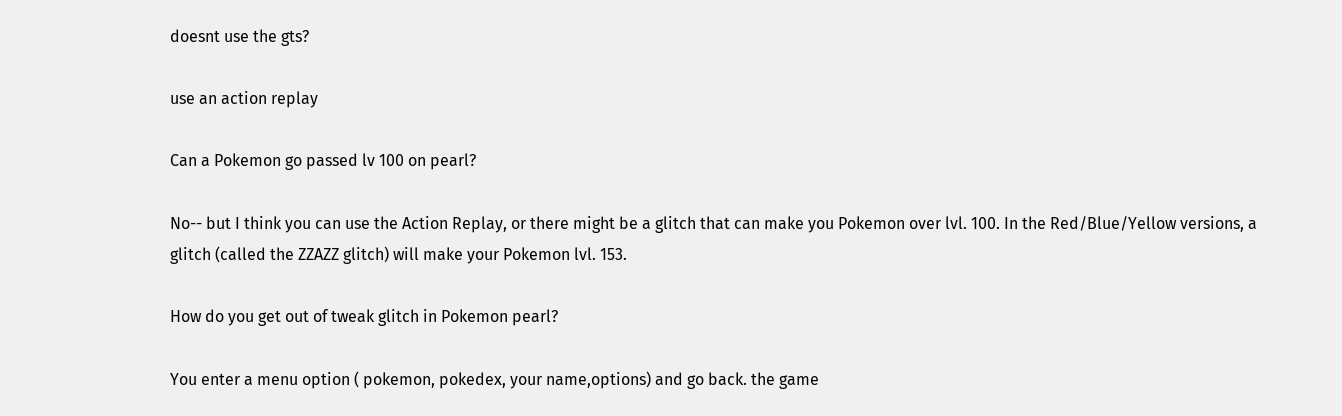doesnt use the gts?

use an action replay

Can a Pokemon go passed lv 100 on pearl?

No-- but I think you can use the Action Replay, or there might be a glitch that can make you Pokemon over lvl. 100. In the Red/Blue/Yellow versions, a glitch (called the ZZAZZ glitch) will make your Pokemon lvl. 153.

How do you get out of tweak glitch in Pokemon pearl?

You enter a menu option ( pokemon, pokedex, your name,options) and go back. the game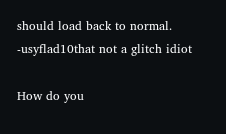should load back to normal. -usyflad10that not a glitch idiot

How do you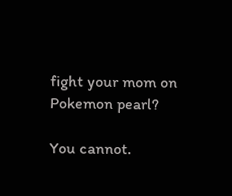fight your mom on Pokemon pearl?

You cannot.